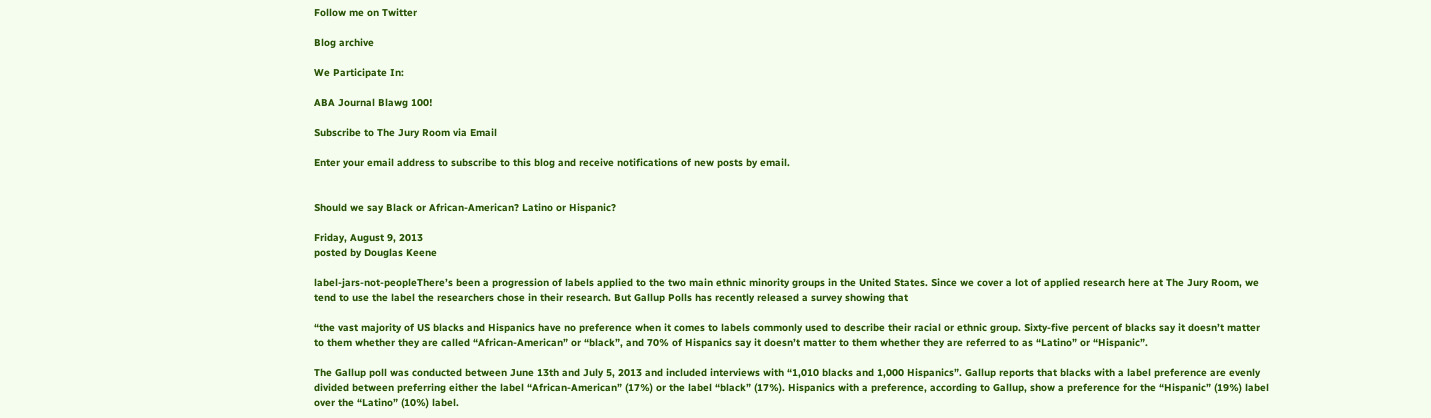Follow me on Twitter

Blog archive

We Participate In:

ABA Journal Blawg 100!

Subscribe to The Jury Room via Email

Enter your email address to subscribe to this blog and receive notifications of new posts by email.


Should we say Black or African-American? Latino or Hispanic?

Friday, August 9, 2013
posted by Douglas Keene

label-jars-not-peopleThere’s been a progression of labels applied to the two main ethnic minority groups in the United States. Since we cover a lot of applied research here at The Jury Room, we tend to use the label the researchers chose in their research. But Gallup Polls has recently released a survey showing that

“the vast majority of US blacks and Hispanics have no preference when it comes to labels commonly used to describe their racial or ethnic group. Sixty-five percent of blacks say it doesn’t matter to them whether they are called “African-American” or “black”, and 70% of Hispanics say it doesn’t matter to them whether they are referred to as “Latino” or “Hispanic”.

The Gallup poll was conducted between June 13th and July 5, 2013 and included interviews with “1,010 blacks and 1,000 Hispanics”. Gallup reports that blacks with a label preference are evenly divided between preferring either the label “African-American” (17%) or the label “black” (17%). Hispanics with a preference, according to Gallup, show a preference for the “Hispanic” (19%) label over the “Latino” (10%) label.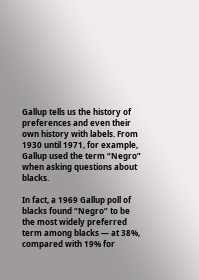Gallup tells us the history of preferences and even their own history with labels. From 1930 until 1971, for example, Gallup used the term “Negro” when asking questions about blacks.

In fact, a 1969 Gallup poll of blacks found “Negro” to be the most widely preferred term among blacks — at 38%, compared with 19% for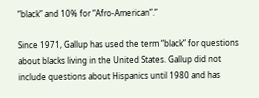“black” and 10% for “Afro-American”.”

Since 1971, Gallup has used the term “black” for questions about blacks living in the United States. Gallup did not include questions about Hispanics until 1980 and has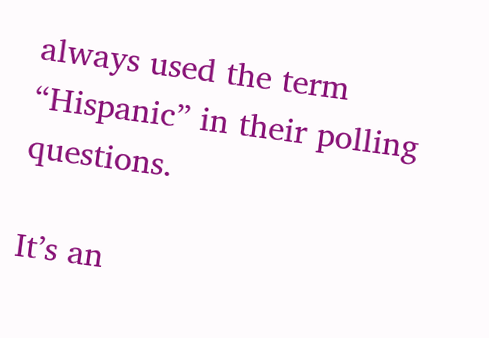always used the term “Hispanic” in their polling questions.

It’s an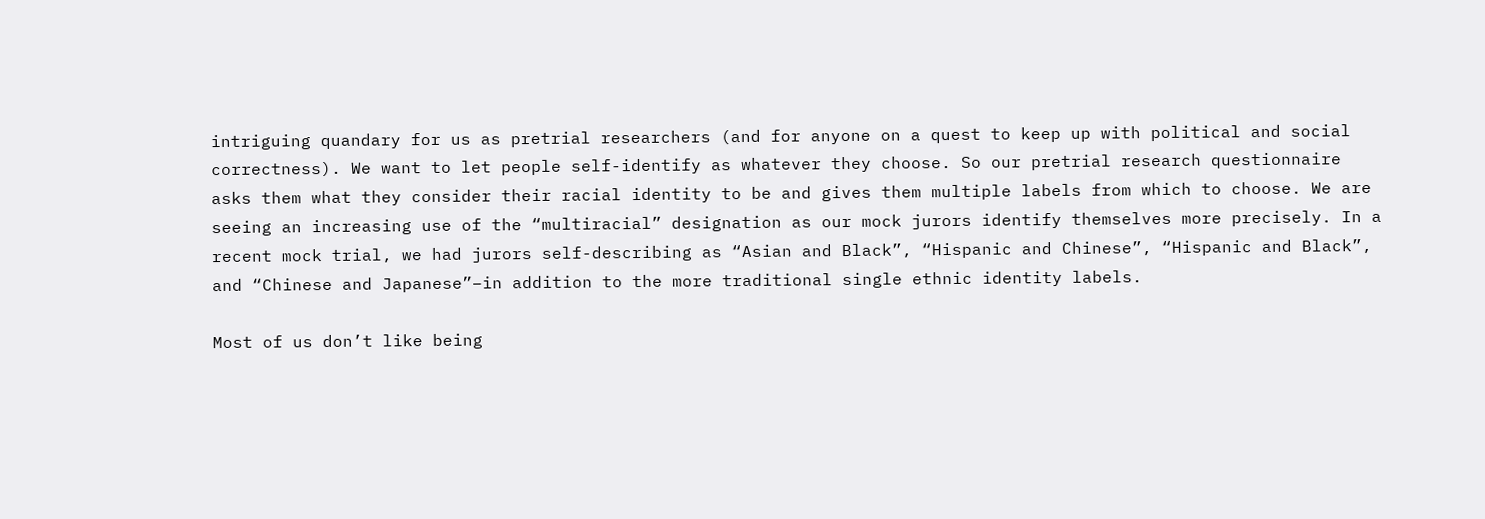intriguing quandary for us as pretrial researchers (and for anyone on a quest to keep up with political and social correctness). We want to let people self-identify as whatever they choose. So our pretrial research questionnaire asks them what they consider their racial identity to be and gives them multiple labels from which to choose. We are seeing an increasing use of the “multiracial” designation as our mock jurors identify themselves more precisely. In a recent mock trial, we had jurors self-describing as “Asian and Black”, “Hispanic and Chinese”, “Hispanic and Black”, and “Chinese and Japanese”–in addition to the more traditional single ethnic identity labels.

Most of us don’t like being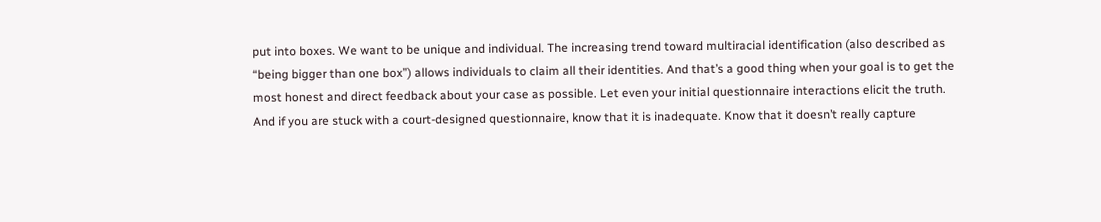put into boxes. We want to be unique and individual. The increasing trend toward multiracial identification (also described as “being bigger than one box”) allows individuals to claim all their identities. And that’s a good thing when your goal is to get the most honest and direct feedback about your case as possible. Let even your initial questionnaire interactions elicit the truth. And if you are stuck with a court-designed questionnaire, know that it is inadequate. Know that it doesn’t really capture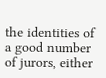the identities of a good number of jurors, either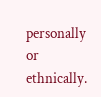personally or ethnically.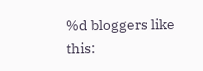%d bloggers like this: